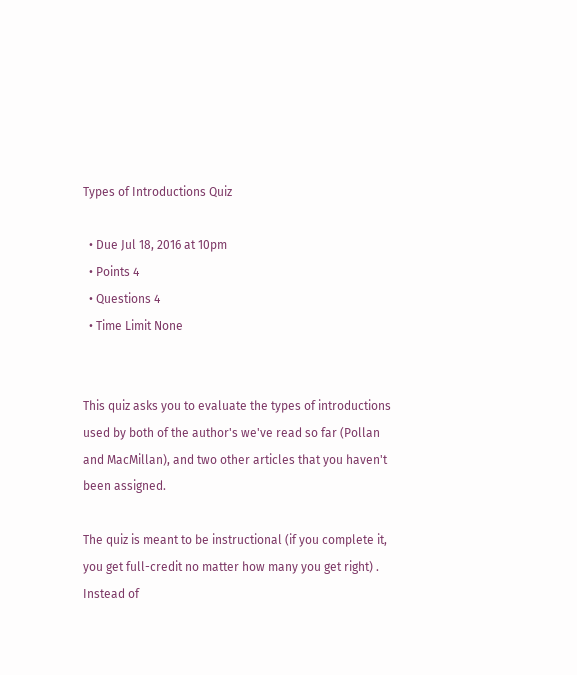Types of Introductions Quiz

  • Due Jul 18, 2016 at 10pm
  • Points 4
  • Questions 4
  • Time Limit None


This quiz asks you to evaluate the types of introductions used by both of the author's we've read so far (Pollan and MacMillan), and two other articles that you haven't been assigned.

The quiz is meant to be instructional (if you complete it, you get full-credit no matter how many you get right) .  Instead of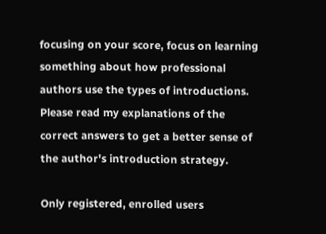focusing on your score, focus on learning something about how professional authors use the types of introductions.  Please read my explanations of the correct answers to get a better sense of the author's introduction strategy.

Only registered, enrolled users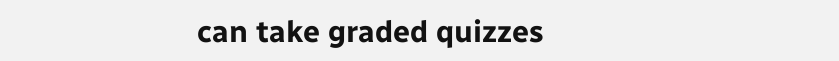can take graded quizzes